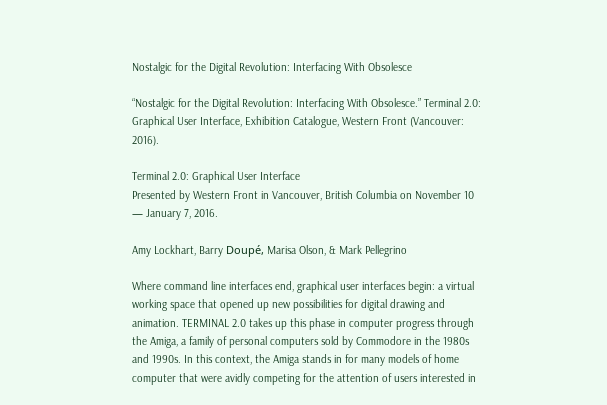Nostalgic for the Digital Revolution: Interfacing With Obsolesce

“Nostalgic for the Digital Revolution: Interfacing With Obsolesce.” Terminal 2.0: Graphical User Interface, Exhibition Catalogue, Western Front (Vancouver: 2016).

Terminal 2.0: Graphical User Interface
Presented by Western Front in Vancouver, British Columbia on November 10 — January 7, 2016.

Amy Lockhart, Barry Doupé, Marisa Olson, & Mark Pellegrino

Where command line interfaces end, graphical user interfaces begin: a virtual working space that opened up new possibilities for digital drawing and animation. TERMINAL 2.0 takes up this phase in computer progress through the Amiga, a family of personal computers sold by Commodore in the 1980s and 1990s. In this context, the Amiga stands in for many models of home computer that were avidly competing for the attention of users interested in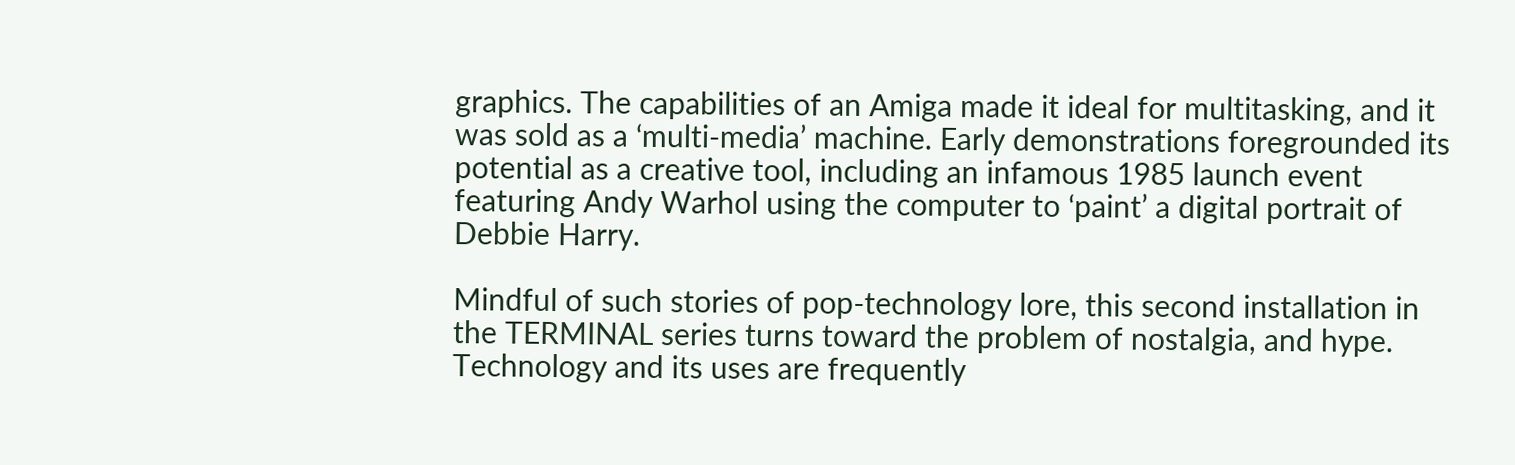graphics. The capabilities of an Amiga made it ideal for multitasking, and it was sold as a ‘multi-media’ machine. Early demonstrations foregrounded its potential as a creative tool, including an infamous 1985 launch event featuring Andy Warhol using the computer to ‘paint’ a digital portrait of Debbie Harry.

Mindful of such stories of pop-technology lore, this second installation in the TERMINAL series turns toward the problem of nostalgia, and hype. Technology and its uses are frequently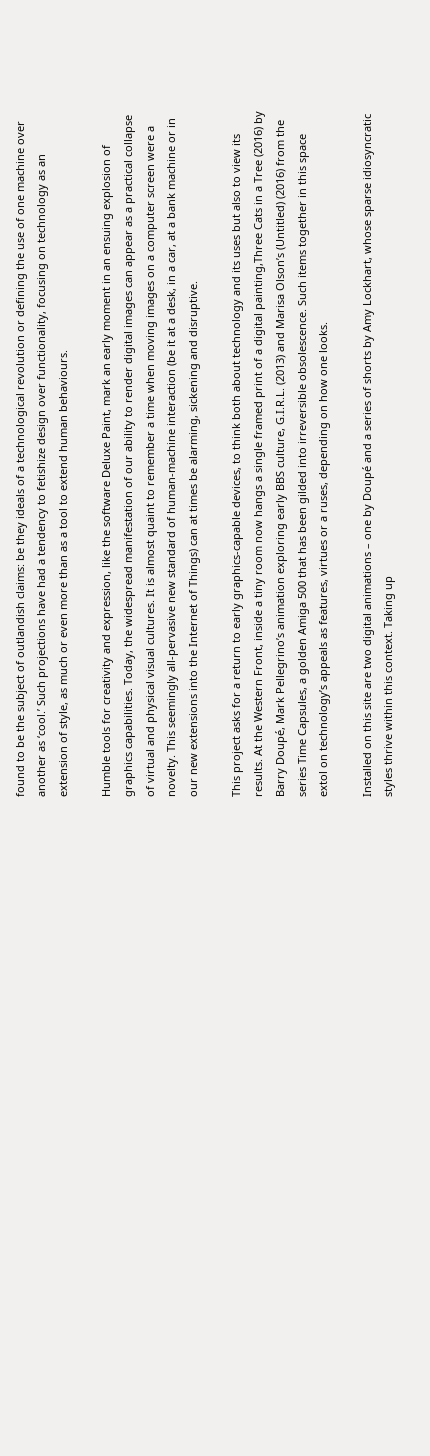found to be the subject of outlandish claims: be they ideals of a technological revolution or defining the use of one machine over another as ‘cool.’ Such projections have had a tendency to fetishize design over functionality, focusing on technology as an extension of style, as much or even more than as a tool to extend human behaviours.

Humble tools for creativity and expression, like the software Deluxe Paint, mark an early moment in an ensuing explosion of graphics capabilities. Today, the widespread manifestation of our ability to render digital images can appear as a practical collapse of virtual and physical visual cultures. It is almost quaint to remember a time when moving images on a computer screen were a novelty. This seemingly all-pervasive new standard of human-machine interaction (be it at a desk, in a car, at a bank machine or in our new extensions into the Internet of Things) can at times be alarming, sickening and disruptive.

This project asks for a return to early graphics-capable devices, to think both about technology and its uses but also to view its results. At the Western Front, inside a tiny room now hangs a single framed print of a digital painting,Three Cats in a Tree (2016) by Barry Doupé, Mark Pellegrino’s animation exploring early BBS culture, G.I.R.L. (2013) and Marisa Olson’s (Untitled) (2016) from the series Time Capsules, a golden Amiga 500 that has been gilded into irreversible obsolescence. Such items together in this space extol on technology’s appeals as features, virtues or a ruses, depending on how one looks.

Installed on this site are two digital animations – one by Doupé and a series of shorts by Amy Lockhart, whose sparse idiosyncratic styles thrive within this context. Taking up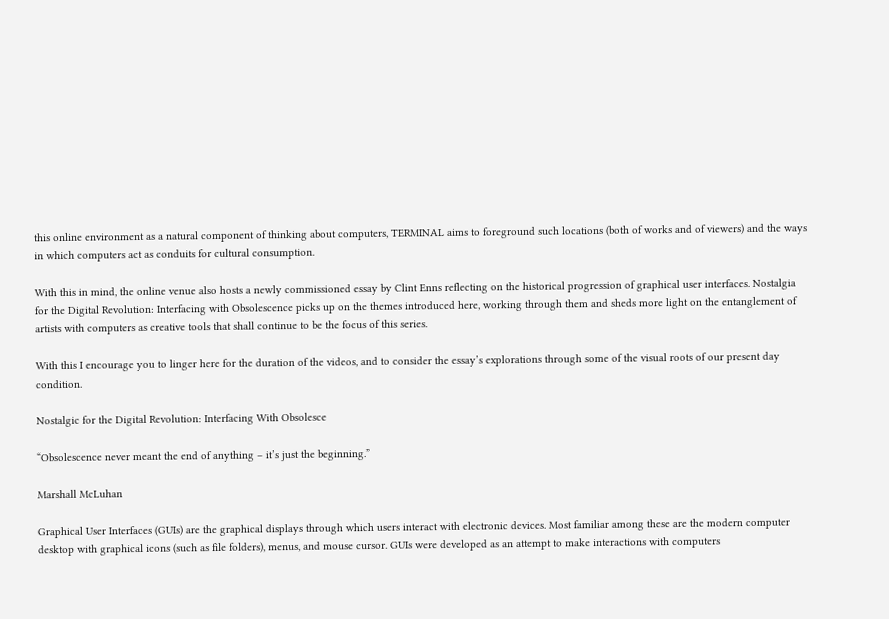this online environment as a natural component of thinking about computers, TERMINAL aims to foreground such locations (both of works and of viewers) and the ways in which computers act as conduits for cultural consumption.

With this in mind, the online venue also hosts a newly commissioned essay by Clint Enns reflecting on the historical progression of graphical user interfaces. Nostalgia for the Digital Revolution: Interfacing with Obsolescence picks up on the themes introduced here, working through them and sheds more light on the entanglement of artists with computers as creative tools that shall continue to be the focus of this series.

With this I encourage you to linger here for the duration of the videos, and to consider the essay’s explorations through some of the visual roots of our present day condition.

Nostalgic for the Digital Revolution: Interfacing With Obsolesce

“Obsolescence never meant the end of anything – it’s just the beginning.”

Marshall McLuhan

Graphical User Interfaces (GUIs) are the graphical displays through which users interact with electronic devices. Most familiar among these are the modern computer desktop with graphical icons (such as file folders), menus, and mouse cursor. GUIs were developed as an attempt to make interactions with computers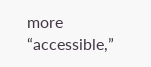more “accessible,”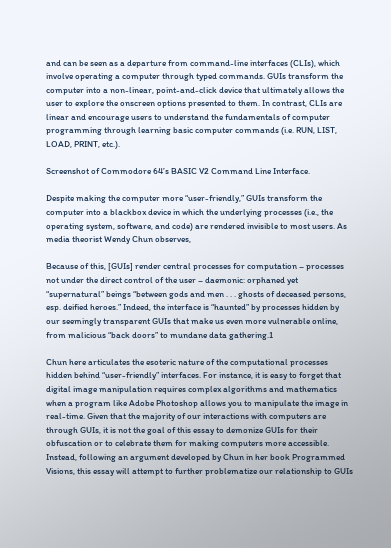and can be seen as a departure from command-line interfaces (CLIs), which involve operating a computer through typed commands. GUIs transform the computer into a non-linear, point-and-click device that ultimately allows the user to explore the onscreen options presented to them. In contrast, CLIs are linear and encourage users to understand the fundamentals of computer programming through learning basic computer commands (i.e. RUN, LIST, LOAD, PRINT, etc.).

Screenshot of Commodore 64’s BASIC V2 Command Line Interface.

Despite making the computer more “user-friendly,” GUIs transform the computer into a blackbox device in which the underlying processes (i.e., the operating system, software, and code) are rendered invisible to most users. As media theorist Wendy Chun observes,

Because of this, [GUIs] render central processes for computation – processes not under the direct control of the user – daemonic: orphaned yet “supernatural” beings “between gods and men . . . ghosts of deceased persons, esp. deified heroes.” Indeed, the interface is “haunted” by processes hidden by our seemingly transparent GUIs that make us even more vulnerable online, from malicious “back doors” to mundane data gathering.1

Chun here articulates the esoteric nature of the computational processes hidden behind “user-friendly” interfaces. For instance, it is easy to forget that digital image manipulation requires complex algorithms and mathematics when a program like Adobe Photoshop allows you to manipulate the image in real-time. Given that the majority of our interactions with computers are through GUIs, it is not the goal of this essay to demonize GUIs for their obfuscation or to celebrate them for making computers more accessible. Instead, following an argument developed by Chun in her book Programmed Visions, this essay will attempt to further problematize our relationship to GUIs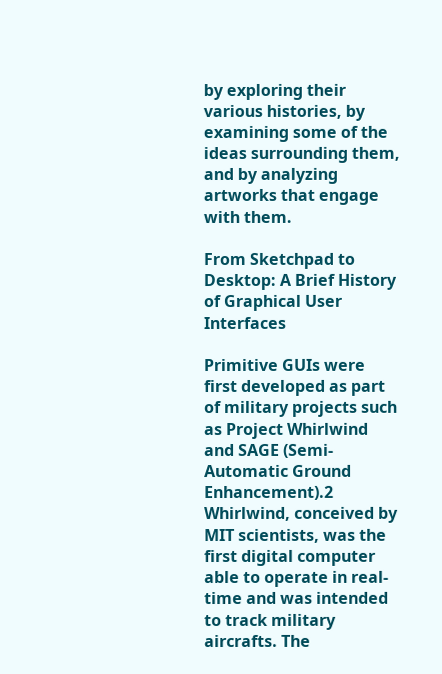by exploring their various histories, by examining some of the ideas surrounding them, and by analyzing artworks that engage with them.

From Sketchpad to Desktop: A Brief History of Graphical User Interfaces

Primitive GUIs were first developed as part of military projects such as Project Whirlwind and SAGE (Semi-Automatic Ground Enhancement).2 Whirlwind, conceived by MIT scientists, was the first digital computer able to operate in real-time and was intended to track military aircrafts. The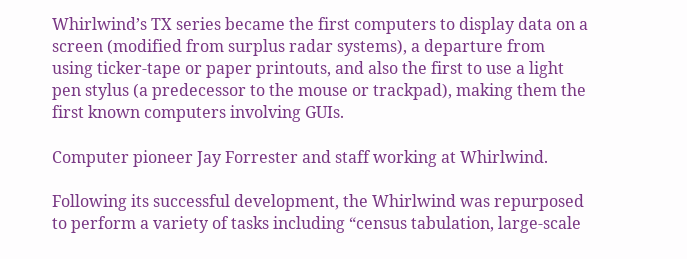Whirlwind’s TX series became the first computers to display data on a screen (modified from surplus radar systems), a departure from using ticker-tape or paper printouts, and also the first to use a light pen stylus (a predecessor to the mouse or trackpad), making them the first known computers involving GUIs.

Computer pioneer Jay Forrester and staff working at Whirlwind.

Following its successful development, the Whirlwind was repurposed to perform a variety of tasks including “census tabulation, large-scale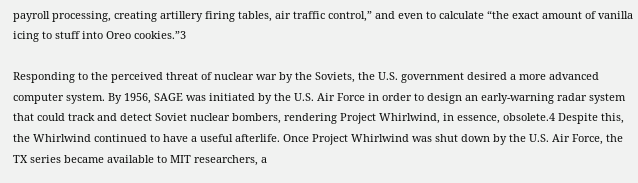payroll processing, creating artillery firing tables, air traffic control,” and even to calculate “the exact amount of vanilla icing to stuff into Oreo cookies.”3

Responding to the perceived threat of nuclear war by the Soviets, the U.S. government desired a more advanced computer system. By 1956, SAGE was initiated by the U.S. Air Force in order to design an early-warning radar system that could track and detect Soviet nuclear bombers, rendering Project Whirlwind, in essence, obsolete.4 Despite this, the Whirlwind continued to have a useful afterlife. Once Project Whirlwind was shut down by the U.S. Air Force, the TX series became available to MIT researchers, a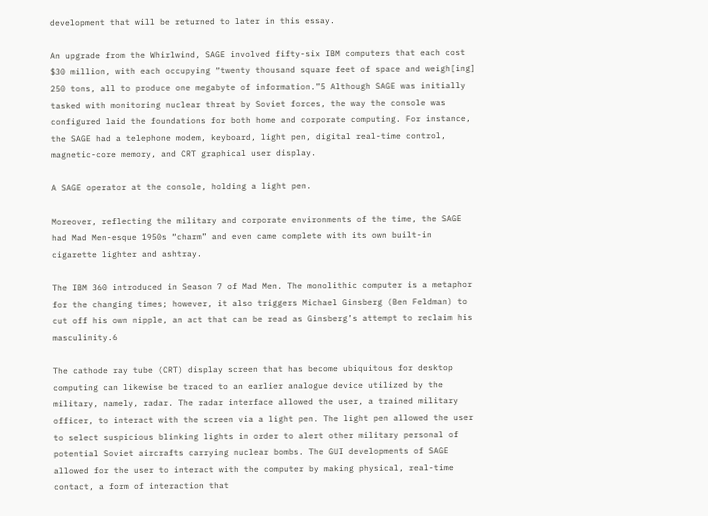development that will be returned to later in this essay.

An upgrade from the Whirlwind, SAGE involved fifty-six IBM computers that each cost $30 million, with each occupying “twenty thousand square feet of space and weigh[ing] 250 tons, all to produce one megabyte of information.”5 Although SAGE was initially tasked with monitoring nuclear threat by Soviet forces, the way the console was configured laid the foundations for both home and corporate computing. For instance, the SAGE had a telephone modem, keyboard, light pen, digital real-time control, magnetic-core memory, and CRT graphical user display.

A SAGE operator at the console, holding a light pen.

Moreover, reflecting the military and corporate environments of the time, the SAGE had Mad Men-esque 1950s “charm” and even came complete with its own built-in cigarette lighter and ashtray.

The IBM 360 introduced in Season 7 of Mad Men. The monolithic computer is a metaphor for the changing times; however, it also triggers Michael Ginsberg (Ben Feldman) to cut off his own nipple, an act that can be read as Ginsberg’s attempt to reclaim his masculinity.6

The cathode ray tube (CRT) display screen that has become ubiquitous for desktop computing can likewise be traced to an earlier analogue device utilized by the military, namely, radar. The radar interface allowed the user, a trained military officer, to interact with the screen via a light pen. The light pen allowed the user to select suspicious blinking lights in order to alert other military personal of potential Soviet aircrafts carrying nuclear bombs. The GUI developments of SAGE allowed for the user to interact with the computer by making physical, real-time contact, a form of interaction that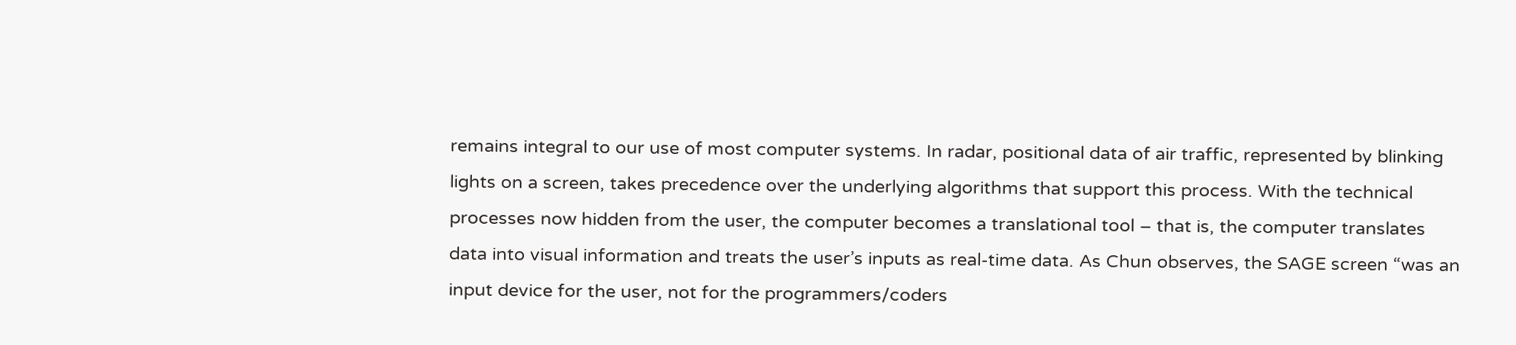remains integral to our use of most computer systems. In radar, positional data of air traffic, represented by blinking lights on a screen, takes precedence over the underlying algorithms that support this process. With the technical processes now hidden from the user, the computer becomes a translational tool – that is, the computer translates data into visual information and treats the user’s inputs as real-time data. As Chun observes, the SAGE screen “was an input device for the user, not for the programmers/coders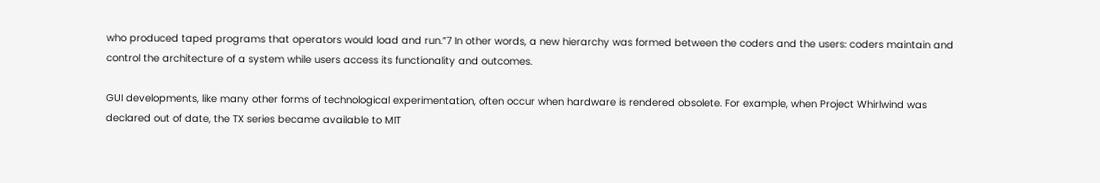who produced taped programs that operators would load and run.”7 In other words, a new hierarchy was formed between the coders and the users: coders maintain and control the architecture of a system while users access its functionality and outcomes.

GUI developments, like many other forms of technological experimentation, often occur when hardware is rendered obsolete. For example, when Project Whirlwind was declared out of date, the TX series became available to MIT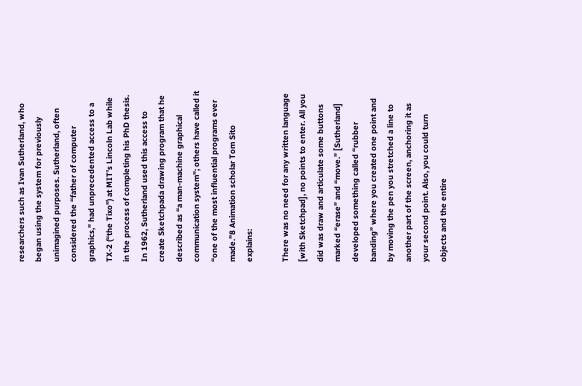researchers such as Ivan Sutherland, who began using the system for previously unimagined purposes. Sutherland, often considered the “father of computer graphics,” had unprecedented access to a TX-2 (“the Tixo”) at MIT’s Lincoln Lab while in the process of completing his PhD thesis. In 1962, Sutherland used this access to create Sketchpada drawing program that he described as “a man-machine graphical communication system”; others have called it “one of the most influential programs ever made.”8 Animation scholar Tom Sito explains:

There was no need for any written language [with Sketchpad], no points to enter. All you did was draw and articulate some buttons marked “erase” and “move.” [Sutherland] developed something called “rubber banding” where you created one point and by moving the pen you stretched a line to another part of the screen, anchoring it as your second point. Also, you could turn objects and the entire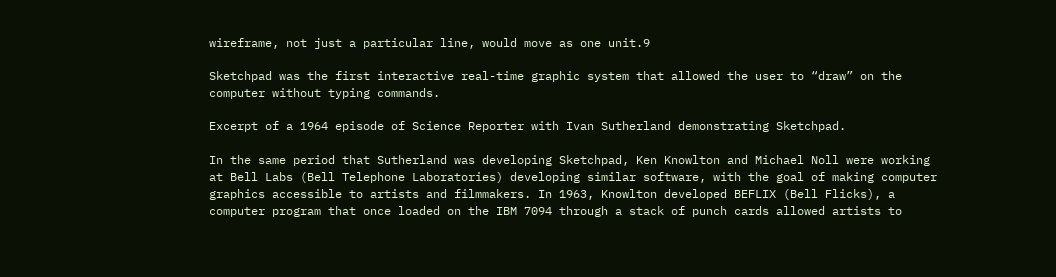wireframe, not just a particular line, would move as one unit.9

Sketchpad was the first interactive real-time graphic system that allowed the user to “draw” on the computer without typing commands.

Excerpt of a 1964 episode of Science Reporter with Ivan Sutherland demonstrating Sketchpad.

In the same period that Sutherland was developing Sketchpad, Ken Knowlton and Michael Noll were working at Bell Labs (Bell Telephone Laboratories) developing similar software, with the goal of making computer graphics accessible to artists and filmmakers. In 1963, Knowlton developed BEFLIX (Bell Flicks), a computer program that once loaded on the IBM 7094 through a stack of punch cards allowed artists to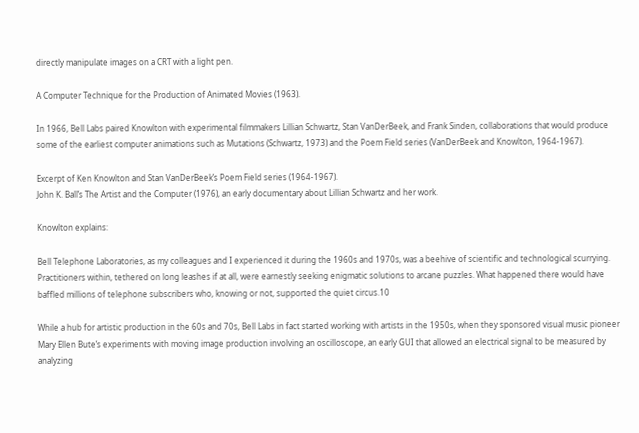directly manipulate images on a CRT with a light pen.

A Computer Technique for the Production of Animated Movies (1963).

In 1966, Bell Labs paired Knowlton with experimental filmmakers Lillian Schwartz, Stan VanDerBeek, and Frank Sinden, collaborations that would produce some of the earliest computer animations such as Mutations (Schwartz, 1973) and the Poem Field series (VanDerBeek and Knowlton, 1964-1967).

Excerpt of Ken Knowlton and Stan VanDerBeek’s Poem Field series (1964-1967).
John K. Ball’s The Artist and the Computer (1976), an early documentary about Lillian Schwartz and her work.

Knowlton explains:

Bell Telephone Laboratories, as my colleagues and I experienced it during the 1960s and 1970s, was a beehive of scientific and technological scurrying. Practitioners within, tethered on long leashes if at all, were earnestly seeking enigmatic solutions to arcane puzzles. What happened there would have baffled millions of telephone subscribers who, knowing or not, supported the quiet circus.10

While a hub for artistic production in the 60s and 70s, Bell Labs in fact started working with artists in the 1950s, when they sponsored visual music pioneer Mary Ellen Bute’s experiments with moving image production involving an oscilloscope, an early GUI that allowed an electrical signal to be measured by analyzing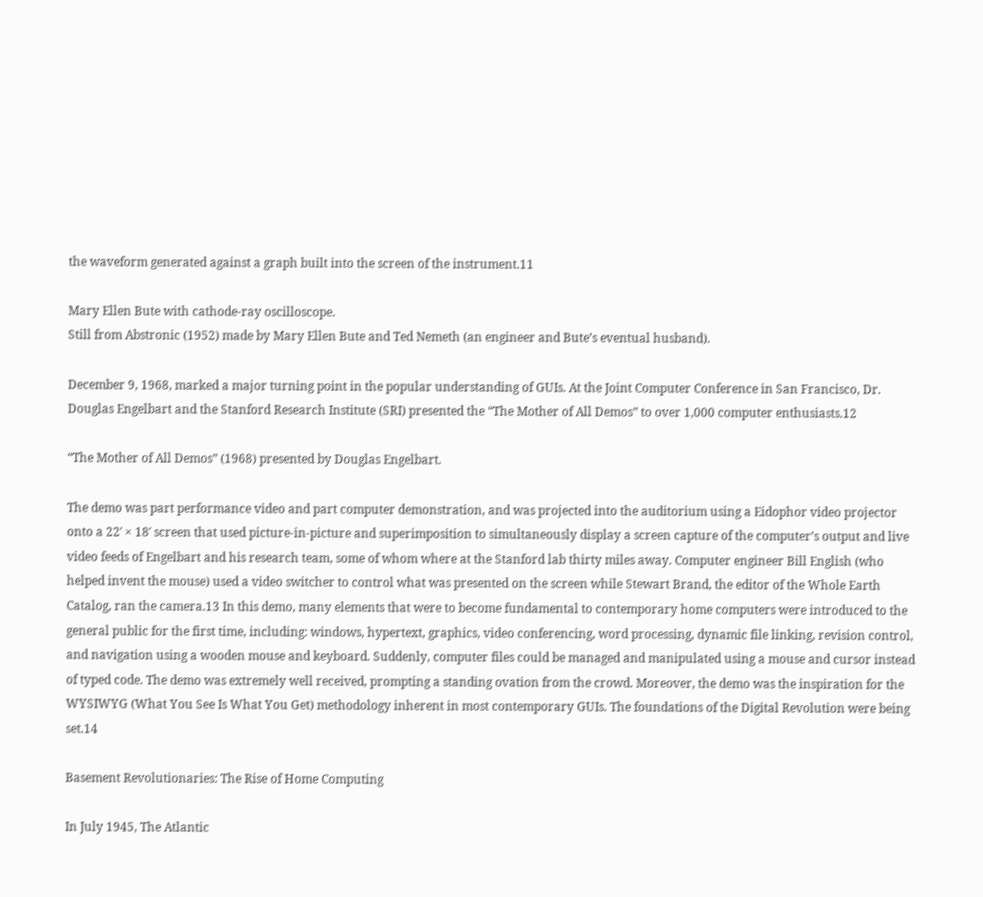the waveform generated against a graph built into the screen of the instrument.11

Mary Ellen Bute with cathode-ray oscilloscope.
Still from Abstronic (1952) made by Mary Ellen Bute and Ted Nemeth (an engineer and Bute’s eventual husband).

December 9, 1968, marked a major turning point in the popular understanding of GUIs. At the Joint Computer Conference in San Francisco, Dr. Douglas Engelbart and the Stanford Research Institute (SRI) presented the “The Mother of All Demos” to over 1,000 computer enthusiasts.12

“The Mother of All Demos” (1968) presented by Douglas Engelbart.

The demo was part performance video and part computer demonstration, and was projected into the auditorium using a Eidophor video projector onto a 22′ × 18′ screen that used picture-in-picture and superimposition to simultaneously display a screen capture of the computer’s output and live video feeds of Engelbart and his research team, some of whom where at the Stanford lab thirty miles away. Computer engineer Bill English (who helped invent the mouse) used a video switcher to control what was presented on the screen while Stewart Brand, the editor of the Whole Earth Catalog, ran the camera.13 In this demo, many elements that were to become fundamental to contemporary home computers were introduced to the general public for the first time, including: windows, hypertext, graphics, video conferencing, word processing, dynamic file linking, revision control, and navigation using a wooden mouse and keyboard. Suddenly, computer files could be managed and manipulated using a mouse and cursor instead of typed code. The demo was extremely well received, prompting a standing ovation from the crowd. Moreover, the demo was the inspiration for the WYSIWYG (What You See Is What You Get) methodology inherent in most contemporary GUIs. The foundations of the Digital Revolution were being set.14

Basement Revolutionaries: The Rise of Home Computing

In July 1945, The Atlantic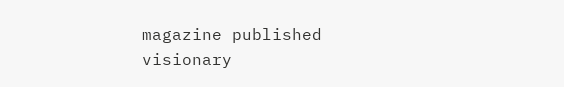magazine published visionary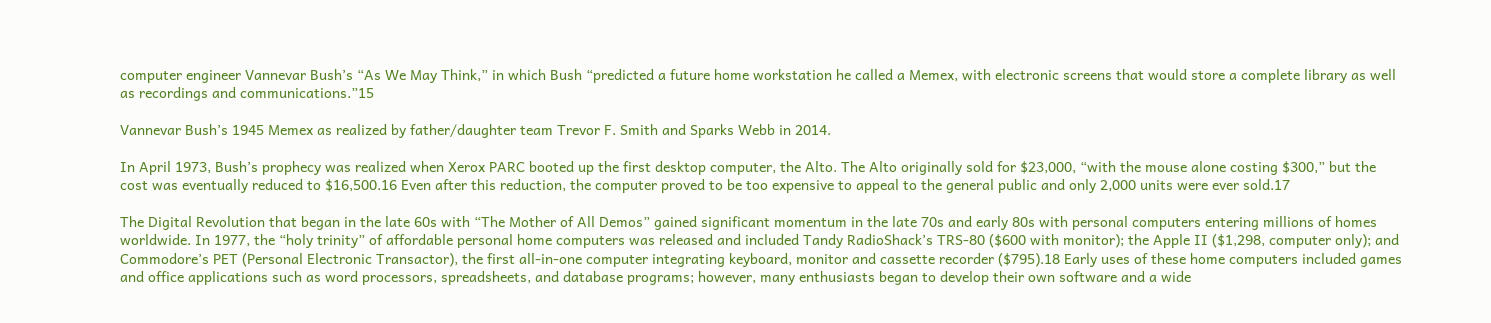computer engineer Vannevar Bush’s “As We May Think,” in which Bush “predicted a future home workstation he called a Memex, with electronic screens that would store a complete library as well as recordings and communications.”15

Vannevar Bush’s 1945 Memex as realized by father/daughter team Trevor F. Smith and Sparks Webb in 2014.

In April 1973, Bush’s prophecy was realized when Xerox PARC booted up the first desktop computer, the Alto. The Alto originally sold for $23,000, “with the mouse alone costing $300,” but the cost was eventually reduced to $16,500.16 Even after this reduction, the computer proved to be too expensive to appeal to the general public and only 2,000 units were ever sold.17

The Digital Revolution that began in the late 60s with “The Mother of All Demos” gained significant momentum in the late 70s and early 80s with personal computers entering millions of homes worldwide. In 1977, the “holy trinity” of affordable personal home computers was released and included Tandy RadioShack’s TRS-80 ($600 with monitor); the Apple II ($1,298, computer only); and Commodore’s PET (Personal Electronic Transactor), the first all-in-one computer integrating keyboard, monitor and cassette recorder ($795).18 Early uses of these home computers included games and office applications such as word processors, spreadsheets, and database programs; however, many enthusiasts began to develop their own software and a wide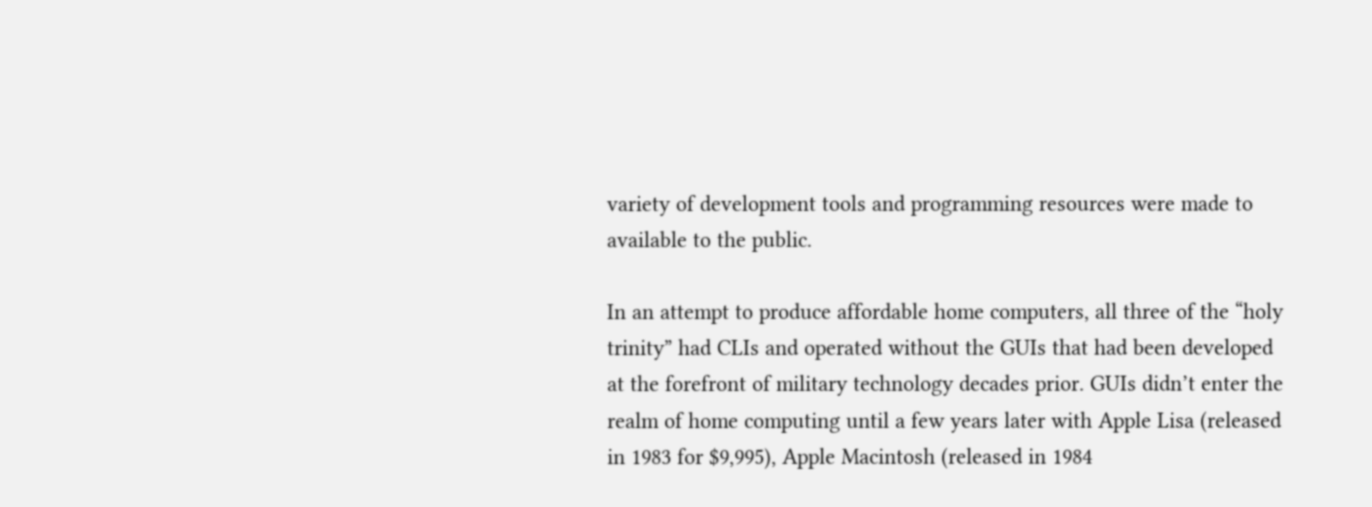variety of development tools and programming resources were made to available to the public.

In an attempt to produce affordable home computers, all three of the “holy trinity” had CLIs and operated without the GUIs that had been developed at the forefront of military technology decades prior. GUIs didn’t enter the realm of home computing until a few years later with Apple Lisa (released in 1983 for $9,995), Apple Macintosh (released in 1984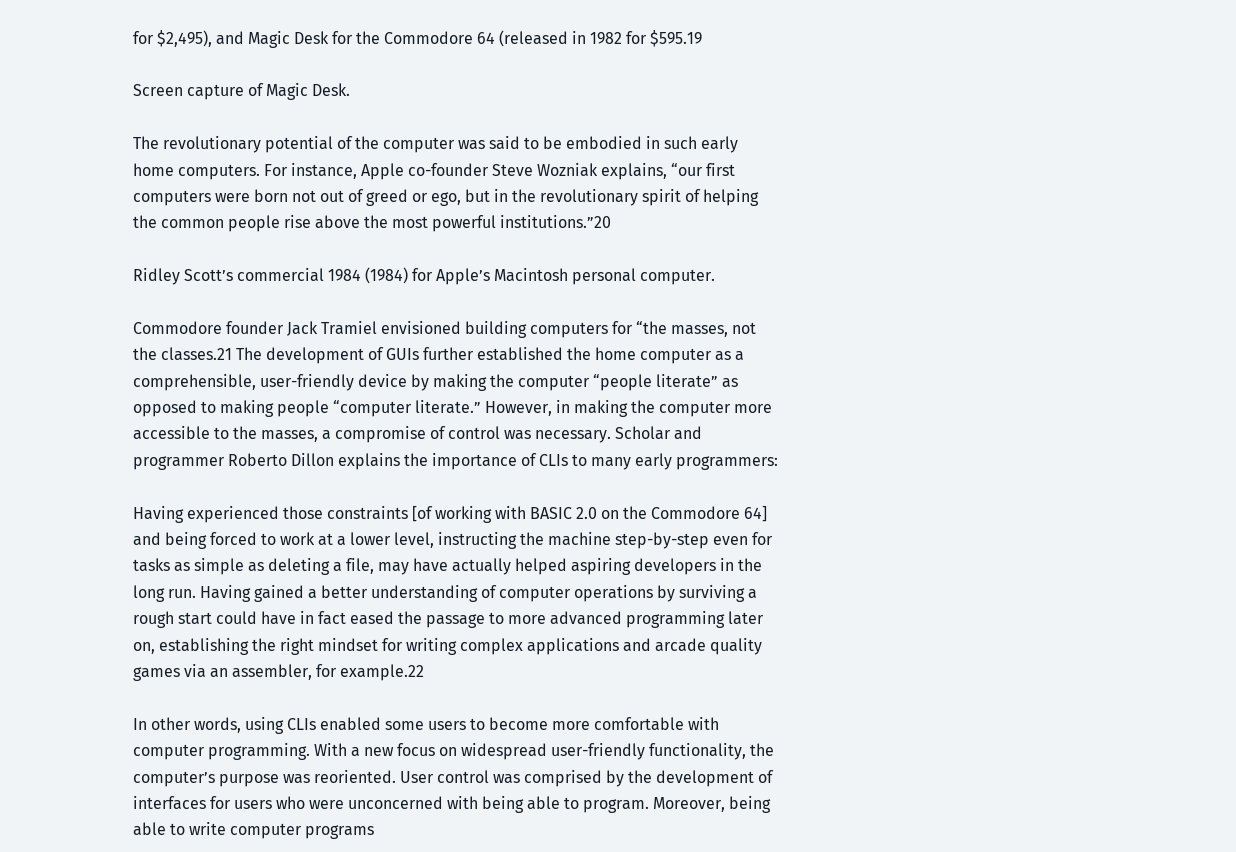for $2,495), and Magic Desk for the Commodore 64 (released in 1982 for $595.19

Screen capture of Magic Desk.

The revolutionary potential of the computer was said to be embodied in such early home computers. For instance, Apple co-founder Steve Wozniak explains, “our first computers were born not out of greed or ego, but in the revolutionary spirit of helping the common people rise above the most powerful institutions.”20

Ridley Scott’s commercial 1984 (1984) for Apple’s Macintosh personal computer.

Commodore founder Jack Tramiel envisioned building computers for “the masses, not the classes.21 The development of GUIs further established the home computer as a comprehensible, user-friendly device by making the computer “people literate” as opposed to making people “computer literate.” However, in making the computer more accessible to the masses, a compromise of control was necessary. Scholar and programmer Roberto Dillon explains the importance of CLIs to many early programmers:

Having experienced those constraints [of working with BASIC 2.0 on the Commodore 64] and being forced to work at a lower level, instructing the machine step-by-step even for tasks as simple as deleting a file, may have actually helped aspiring developers in the long run. Having gained a better understanding of computer operations by surviving a rough start could have in fact eased the passage to more advanced programming later on, establishing the right mindset for writing complex applications and arcade quality games via an assembler, for example.22

In other words, using CLIs enabled some users to become more comfortable with computer programming. With a new focus on widespread user-friendly functionality, the computer’s purpose was reoriented. User control was comprised by the development of interfaces for users who were unconcerned with being able to program. Moreover, being able to write computer programs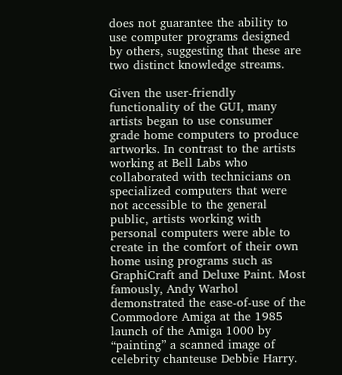does not guarantee the ability to use computer programs designed by others, suggesting that these are two distinct knowledge streams.

Given the user-friendly functionality of the GUI, many artists began to use consumer grade home computers to produce artworks. In contrast to the artists working at Bell Labs who collaborated with technicians on specialized computers that were not accessible to the general public, artists working with personal computers were able to create in the comfort of their own home using programs such as GraphiCraft and Deluxe Paint. Most famously, Andy Warhol demonstrated the ease-of-use of the Commodore Amiga at the 1985 launch of the Amiga 1000 by “painting” a scanned image of celebrity chanteuse Debbie Harry.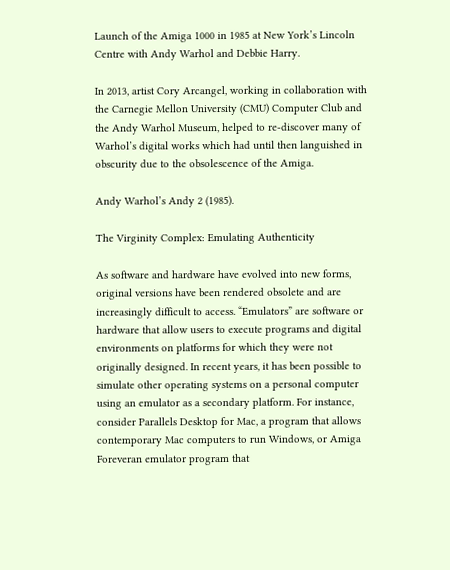Launch of the Amiga 1000 in 1985 at New York’s Lincoln Centre with Andy Warhol and Debbie Harry.

In 2013, artist Cory Arcangel, working in collaboration with the Carnegie Mellon University (CMU) Computer Club and the Andy Warhol Museum, helped to re-discover many of Warhol’s digital works which had until then languished in obscurity due to the obsolescence of the Amiga.

Andy Warhol’s Andy 2 (1985).

The Virginity Complex: Emulating Authenticity

As software and hardware have evolved into new forms, original versions have been rendered obsolete and are increasingly difficult to access. “Emulators” are software or hardware that allow users to execute programs and digital environments on platforms for which they were not originally designed. In recent years, it has been possible to simulate other operating systems on a personal computer using an emulator as a secondary platform. For instance, consider Parallels Desktop for Mac, a program that allows contemporary Mac computers to run Windows, or Amiga Foreveran emulator program that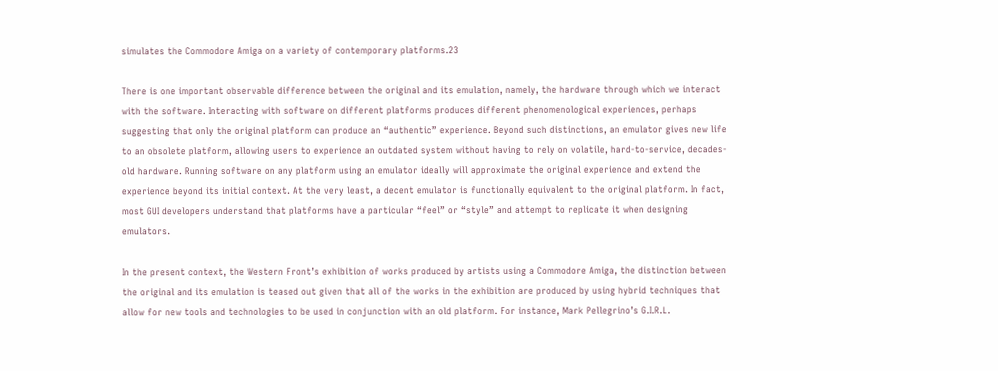simulates the Commodore Amiga on a variety of contemporary platforms.23

There is one important observable difference between the original and its emulation, namely, the hardware through which we interact with the software. Interacting with software on different platforms produces different phenomenological experiences, perhaps suggesting that only the original platform can produce an “authentic” experience. Beyond such distinctions, an emulator gives new life to an obsolete platform, allowing users to experience an outdated system without having to rely on volatile, hard-to-service, decades-old hardware. Running software on any platform using an emulator ideally will approximate the original experience and extend the experience beyond its initial context. At the very least, a decent emulator is functionally equivalent to the original platform. In fact, most GUI developers understand that platforms have a particular “feel” or “style” and attempt to replicate it when designing emulators.

In the present context, the Western Front’s exhibition of works produced by artists using a Commodore Amiga, the distinction between the original and its emulation is teased out given that all of the works in the exhibition are produced by using hybrid techniques that allow for new tools and technologies to be used in conjunction with an old platform. For instance, Mark Pellegrino’s G.I.R.L.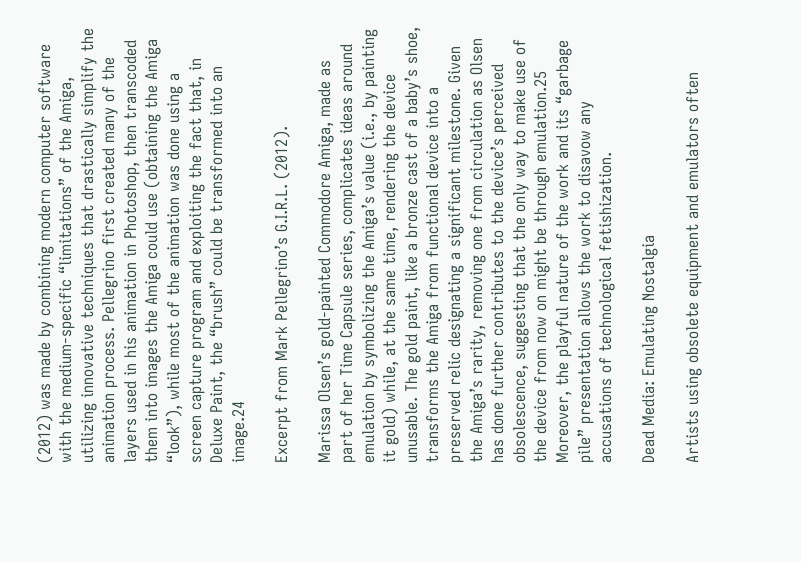(2012) was made by combining modern computer software with the medium-specific “limitations” of the Amiga, utilizing innovative techniques that drastically simplify the animation process. Pellegrino first created many of the layers used in his animation in Photoshop, then transcoded them into images the Amiga could use (obtaining the Amiga “look”), while most of the animation was done using a screen capture program and exploiting the fact that, in Deluxe Paint, the “brush” could be transformed into an image.24

Excerpt from Mark Pellegrino’s G.I.R.L. (2012).

Marissa Olsen’s gold-painted Commodore Amiga, made as part of her Time Capsule series, complicates ideas around emulation by symbolizing the Amiga’s value (i.e., by painting it gold) while, at the same time, rendering the device unusable. The gold paint, like a bronze cast of a baby’s shoe, transforms the Amiga from functional device into a preserved relic designating a significant milestone. Given the Amiga’s rarity, removing one from circulation as Olsen has done further contributes to the device’s perceived obsolescence, suggesting that the only way to make use of the device from now on might be through emulation.25 Moreover, the playful nature of the work and its “garbage pile” presentation allows the work to disavow any accusations of technological fetishization.

Dead Media: Emulating Nostalgia

Artists using obsolete equipment and emulators often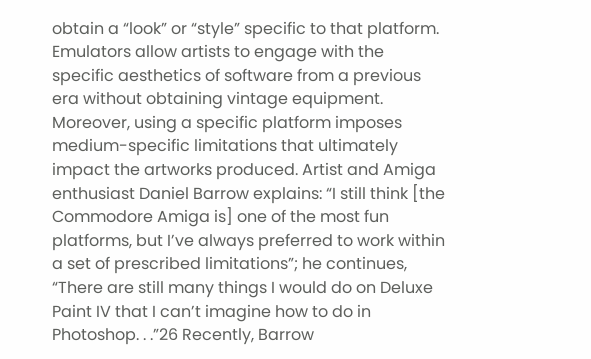obtain a “look” or “style” specific to that platform. Emulators allow artists to engage with the specific aesthetics of software from a previous era without obtaining vintage equipment. Moreover, using a specific platform imposes medium-specific limitations that ultimately impact the artworks produced. Artist and Amiga enthusiast Daniel Barrow explains: “I still think [the Commodore Amiga is] one of the most fun platforms, but I’ve always preferred to work within a set of prescribed limitations”; he continues, “There are still many things I would do on Deluxe Paint IV that I can’t imagine how to do in Photoshop. . .”26 Recently, Barrow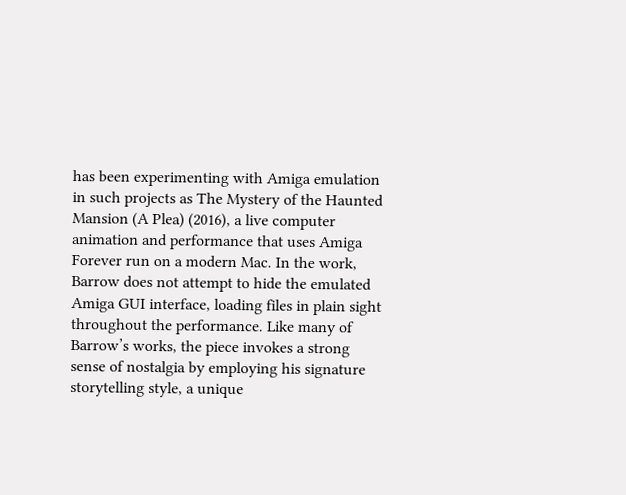has been experimenting with Amiga emulation in such projects as The Mystery of the Haunted Mansion (A Plea) (2016), a live computer animation and performance that uses Amiga Forever run on a modern Mac. In the work, Barrow does not attempt to hide the emulated Amiga GUI interface, loading files in plain sight throughout the performance. Like many of Barrow’s works, the piece invokes a strong sense of nostalgia by employing his signature storytelling style, a unique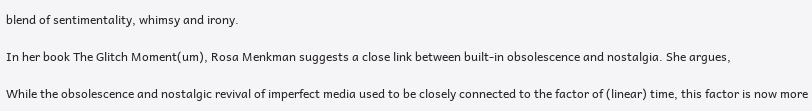blend of sentimentality, whimsy and irony.

In her book The Glitch Moment(um), Rosa Menkman suggests a close link between built-in obsolescence and nostalgia. She argues,

While the obsolescence and nostalgic revival of imperfect media used to be closely connected to the factor of (linear) time, this factor is now more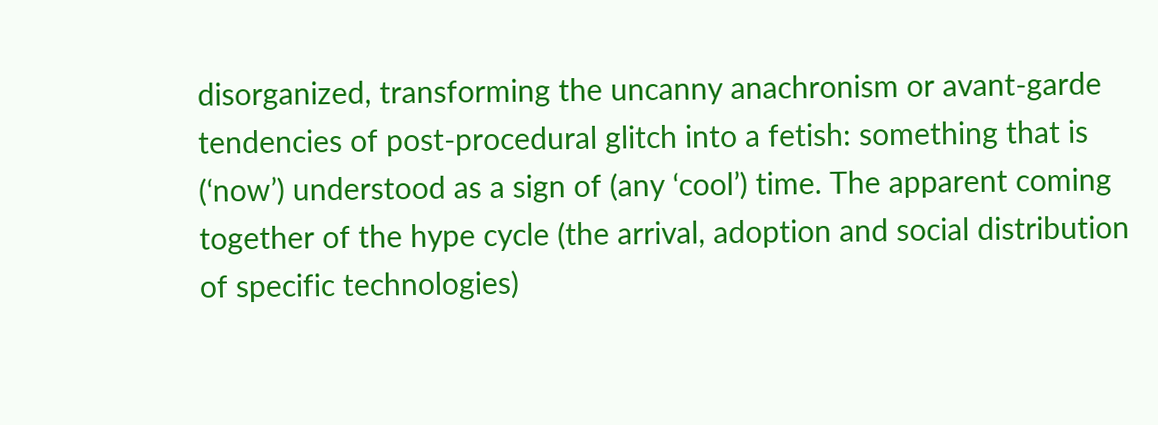disorganized, transforming the uncanny anachronism or avant-garde tendencies of post-procedural glitch into a fetish: something that is (‘now’) understood as a sign of (any ‘cool’) time. The apparent coming together of the hype cycle (the arrival, adoption and social distribution of specific technologies)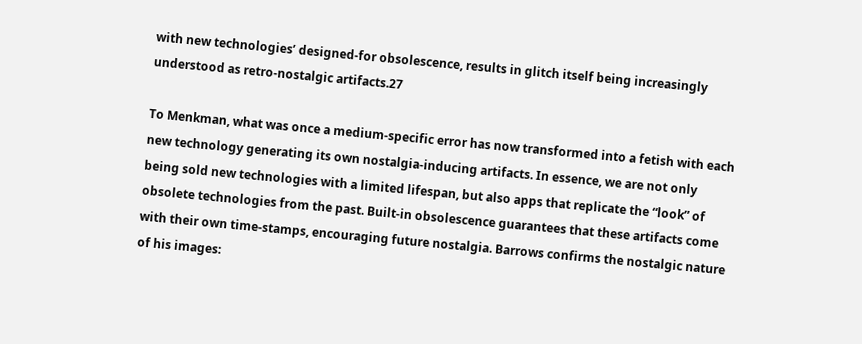with new technologies’ designed-for obsolescence, results in glitch itself being increasingly understood as retro-nostalgic artifacts.27

To Menkman, what was once a medium-specific error has now transformed into a fetish with each new technology generating its own nostalgia-inducing artifacts. In essence, we are not only being sold new technologies with a limited lifespan, but also apps that replicate the “look” of obsolete technologies from the past. Built-in obsolescence guarantees that these artifacts come with their own time-stamps, encouraging future nostalgia. Barrows confirms the nostalgic nature of his images: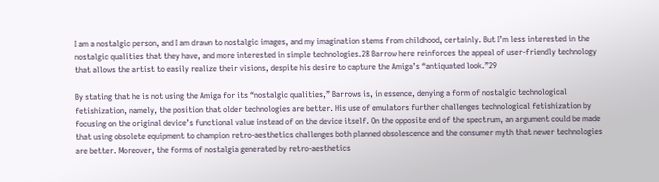I am a nostalgic person, and I am drawn to nostalgic images, and my imagination stems from childhood, certainly. But I’m less interested in the nostalgic qualities that they have, and more interested in simple technologies.28 Barrow here reinforces the appeal of user-friendly technology that allows the artist to easily realize their visions, despite his desire to capture the Amiga’s “antiquated look.”29

By stating that he is not using the Amiga for its “nostalgic qualities,” Barrows is, in essence, denying a form of nostalgic technological fetishization, namely, the position that older technologies are better. His use of emulators further challenges technological fetishization by focusing on the original device’s functional value instead of on the device itself. On the opposite end of the spectrum, an argument could be made that using obsolete equipment to champion retro-aesthetics challenges both planned obsolescence and the consumer myth that newer technologies are better. Moreover, the forms of nostalgia generated by retro-aesthetics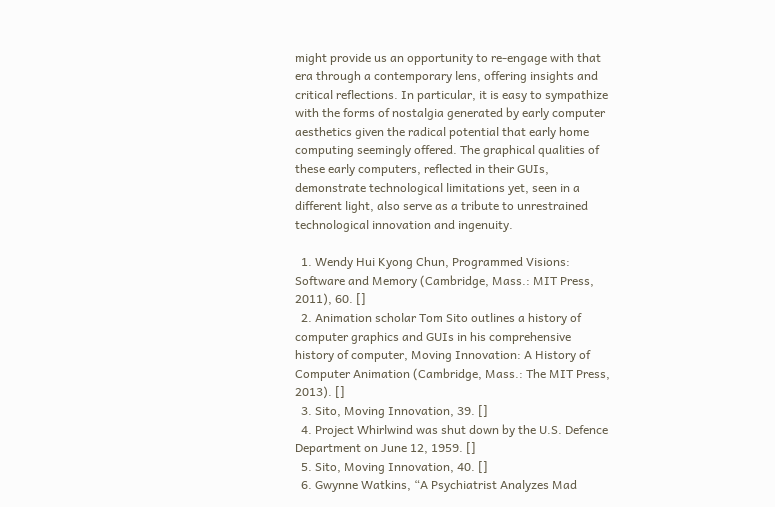might provide us an opportunity to re-engage with that era through a contemporary lens, offering insights and critical reflections. In particular, it is easy to sympathize with the forms of nostalgia generated by early computer aesthetics given the radical potential that early home computing seemingly offered. The graphical qualities of these early computers, reflected in their GUIs, demonstrate technological limitations yet, seen in a different light, also serve as a tribute to unrestrained technological innovation and ingenuity.

  1. Wendy Hui Kyong Chun, Programmed Visions: Software and Memory (Cambridge, Mass.: MIT Press, 2011), 60. []
  2. Animation scholar Tom Sito outlines a history of computer graphics and GUIs in his comprehensive history of computer, Moving Innovation: A History of Computer Animation (Cambridge, Mass.: The MIT Press, 2013). []
  3. Sito, Moving Innovation, 39. []
  4. Project Whirlwind was shut down by the U.S. Defence Department on June 12, 1959. []
  5. Sito, Moving Innovation, 40. []
  6. Gwynne Watkins, “A Psychiatrist Analyzes Mad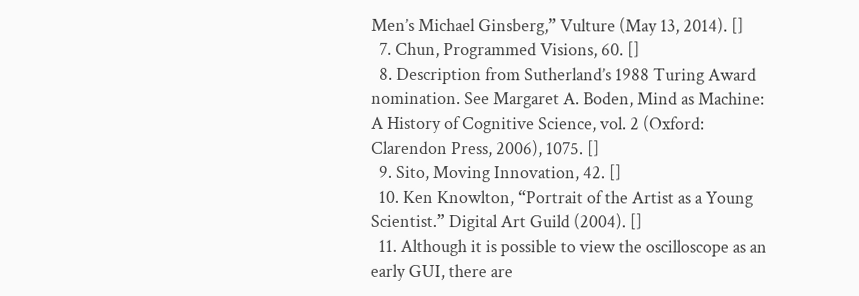Men’s Michael Ginsberg,” Vulture (May 13, 2014). []
  7. Chun, Programmed Visions, 60. []
  8. Description from Sutherland’s 1988 Turing Award nomination. See Margaret A. Boden, Mind as Machine: A History of Cognitive Science, vol. 2 (Oxford: Clarendon Press, 2006), 1075. []
  9. Sito, Moving Innovation, 42. []
  10. Ken Knowlton, “Portrait of the Artist as a Young Scientist.” Digital Art Guild (2004). []
  11. Although it is possible to view the oscilloscope as an early GUI, there are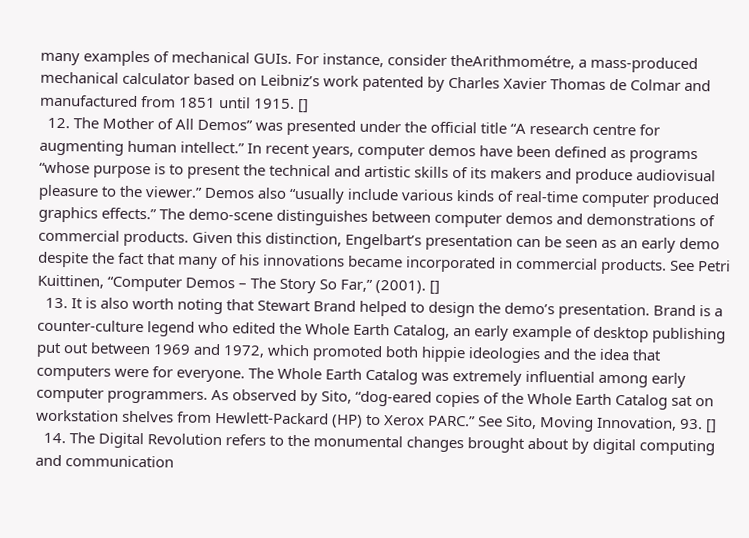many examples of mechanical GUIs. For instance, consider theArithmométre, a mass-produced mechanical calculator based on Leibniz’s work patented by Charles Xavier Thomas de Colmar and manufactured from 1851 until 1915. []
  12. The Mother of All Demos” was presented under the official title “A research centre for augmenting human intellect.” In recent years, computer demos have been defined as programs “whose purpose is to present the technical and artistic skills of its makers and produce audiovisual pleasure to the viewer.” Demos also “usually include various kinds of real-time computer produced graphics effects.” The demo-scene distinguishes between computer demos and demonstrations of commercial products. Given this distinction, Engelbart’s presentation can be seen as an early demo despite the fact that many of his innovations became incorporated in commercial products. See Petri Kuittinen, “Computer Demos – The Story So Far,” (2001). []
  13. It is also worth noting that Stewart Brand helped to design the demo’s presentation. Brand is a counter-culture legend who edited the Whole Earth Catalog, an early example of desktop publishing put out between 1969 and 1972, which promoted both hippie ideologies and the idea that computers were for everyone. The Whole Earth Catalog was extremely influential among early computer programmers. As observed by Sito, “dog-eared copies of the Whole Earth Catalog sat on workstation shelves from Hewlett-Packard (HP) to Xerox PARC.” See Sito, Moving Innovation, 93. []
  14. The Digital Revolution refers to the monumental changes brought about by digital computing and communication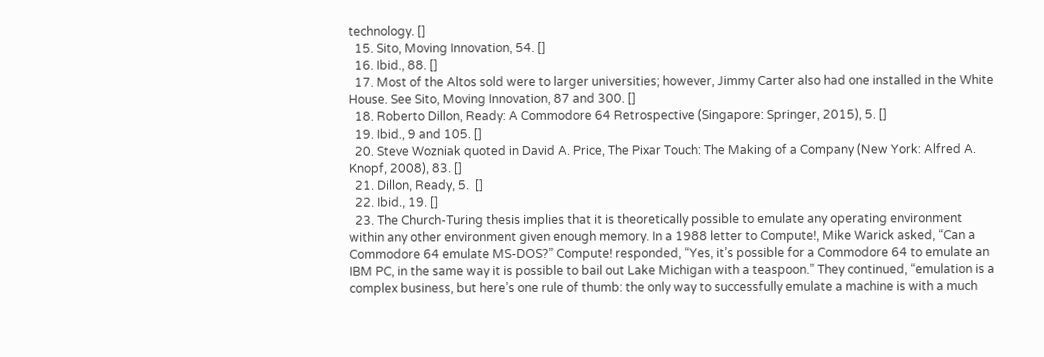technology. []
  15. Sito, Moving Innovation, 54. []
  16. Ibid., 88. []
  17. Most of the Altos sold were to larger universities; however, Jimmy Carter also had one installed in the White House. See Sito, Moving Innovation, 87 and 300. []
  18. Roberto Dillon, Ready: A Commodore 64 Retrospective (Singapore: Springer, 2015), 5. []
  19. Ibid., 9 and 105. []
  20. Steve Wozniak quoted in David A. Price, The Pixar Touch: The Making of a Company (New York: Alfred A. Knopf, 2008), 83. []
  21. Dillon, Ready, 5.  []
  22. Ibid., 19. []
  23. The Church-Turing thesis implies that it is theoretically possible to emulate any operating environment within any other environment given enough memory. In a 1988 letter to Compute!, Mike Warick asked, “Can a Commodore 64 emulate MS-DOS?” Compute! responded, “Yes, it’s possible for a Commodore 64 to emulate an IBM PC, in the same way it is possible to bail out Lake Michigan with a teaspoon.” They continued, “emulation is a complex business, but here’s one rule of thumb: the only way to successfully emulate a machine is with a much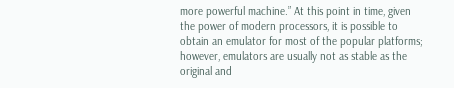more powerful machine.” At this point in time, given the power of modern processors, it is possible to obtain an emulator for most of the popular platforms; however, emulators are usually not as stable as the original and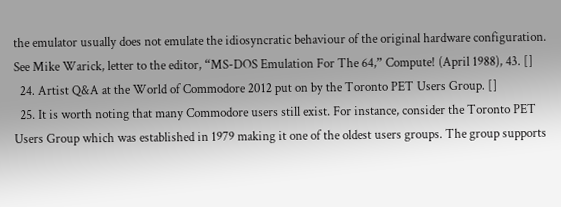the emulator usually does not emulate the idiosyncratic behaviour of the original hardware configuration. See Mike Warick, letter to the editor, “MS-DOS Emulation For The 64,” Compute! (April 1988), 43. []
  24. Artist Q&A at the World of Commodore 2012 put on by the Toronto PET Users Group. []
  25. It is worth noting that many Commodore users still exist. For instance, consider the Toronto PET Users Group which was established in 1979 making it one of the oldest users groups. The group supports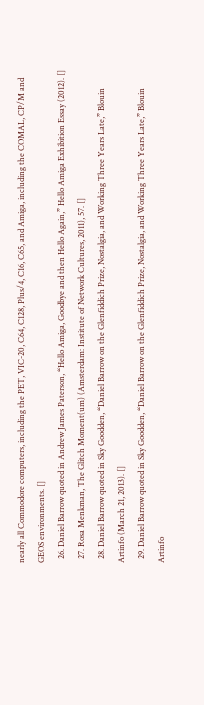nearly all Commodore computers, including the PET, VIC-20, C64, C128, Plus/4, C16, C65, and Amiga, including the COMAL, CP/M and GEOS environments. []
  26. Daniel Barrow quoted in Andrew James Paterson, “Hello Amiga, Goodbye and then Hello Again,” Hello Amiga Exhibition Essay (2012). []
  27. Rosa Menkman, The Glitch Moment(um) (Amsterdam: Institute of Network Cultures, 2011), 57. []
  28. Daniel Barrow quoted in Sky Goodden, “Daniel Barrow on the Glenfiddich Prize, Nostalgia, and Working Three Years Late,” Blouin Artinfo (March 21, 2013). []
  29. Daniel Barrow quoted in Sky Goodden, “Daniel Barrow on the Glenfiddich Prize, Nostalgia, and Working Three Years Late,” Blouin Artinfo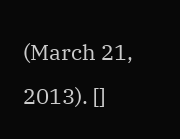(March 21, 2013). []